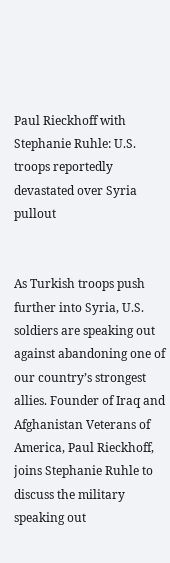Paul Rieckhoff with Stephanie Ruhle: U.S. troops reportedly devastated over Syria pullout


As Turkish troops push further into Syria, U.S. soldiers are speaking out against abandoning one of our country’s strongest allies. Founder of Iraq and Afghanistan Veterans of America, Paul Rieckhoff, joins Stephanie Ruhle to discuss the military speaking out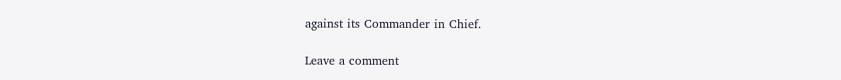against its Commander in Chief.

Leave a comment